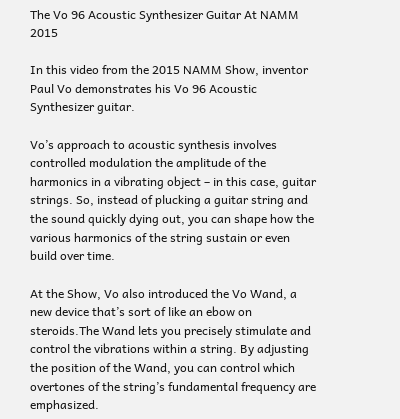The Vo 96 Acoustic Synthesizer Guitar At NAMM 2015

In this video from the 2015 NAMM Show, inventor Paul Vo demonstrates his Vo 96 Acoustic Synthesizer guitar.

Vo’s approach to acoustic synthesis involves controlled modulation the amplitude of the harmonics in a vibrating object – in this case, guitar strings. So, instead of plucking a guitar string and the sound quickly dying out, you can shape how the various harmonics of the string sustain or even build over time.

At the Show, Vo also introduced the Vo Wand, a new device that’s sort of like an ebow on steroids.The Wand lets you precisely stimulate and control the vibrations within a string. By adjusting the position of the Wand, you can control which overtones of the string’s fundamental frequency are emphasized.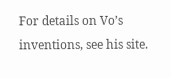For details on Vo’s inventions, see his site.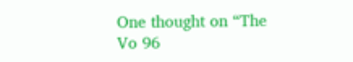One thought on “The Vo 96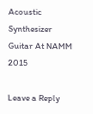Acoustic Synthesizer Guitar At NAMM 2015

Leave a Reply